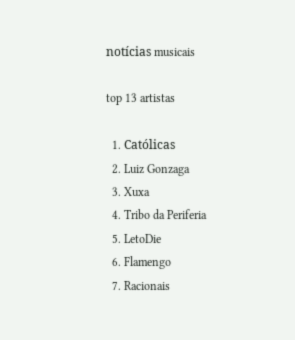notícias musicais

top 13 artistas

  1. Católicas
  2. Luiz Gonzaga
  3. Xuxa
  4. Tribo da Periferia
  5. LetoDie
  6. Flamengo
  7. Racionais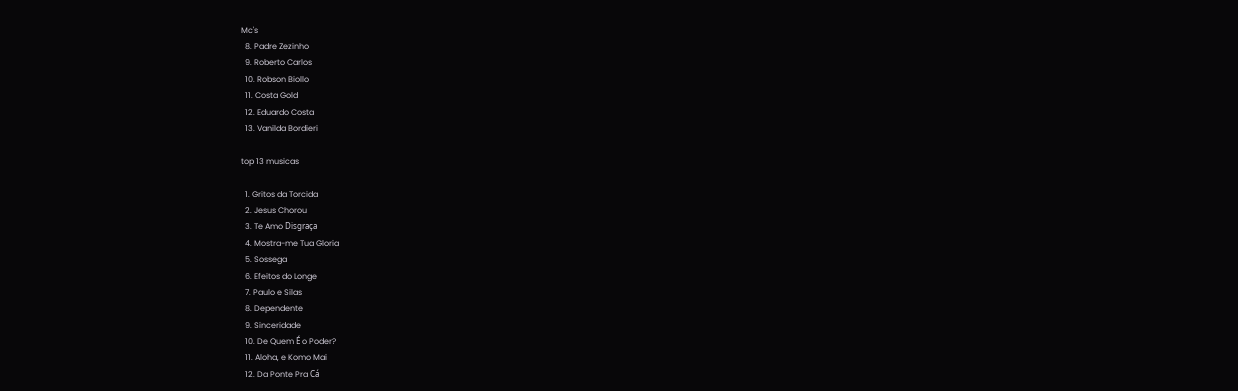Mc's
  8. Padre Zezinho
  9. Roberto Carlos
  10. Robson Biollo
  11. Costa Gold
  12. Eduardo Costa
  13. Vanilda Bordieri

top 13 musicas

  1. Gritos da Torcida
  2. Jesus Chorou
  3. Te Amo Disgraça
  4. Mostra-me Tua Gloria
  5. Sossega
  6. Efeitos do Longe
  7. Paulo e Silas
  8. Dependente
  9. Sinceridade
  10. De Quem É o Poder?
  11. Aloha, e Komo Mai
  12. Da Ponte Pra Cá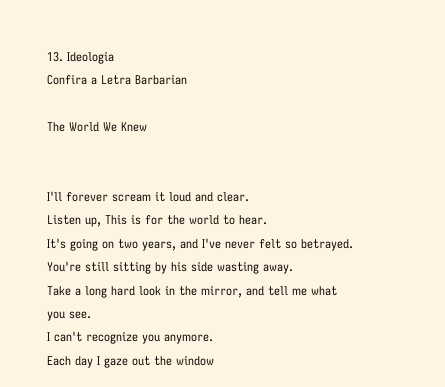13. Ideologia
Confira a Letra Barbarian

The World We Knew


I'll forever scream it loud and clear.
Listen up, This is for the world to hear.
It's going on two years, and I've never felt so betrayed.
You're still sitting by his side wasting away.
Take a long hard look in the mirror, and tell me what you see.
I can't recognize you anymore.
Each day I gaze out the window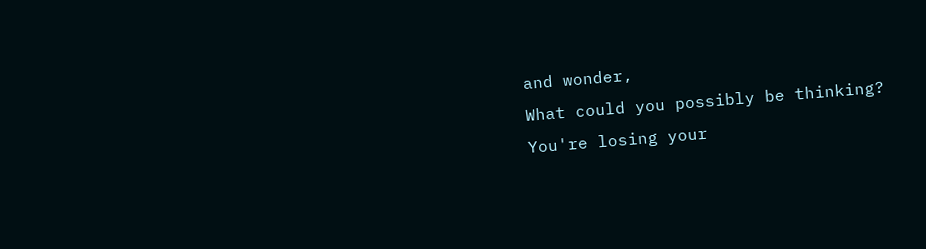and wonder,
What could you possibly be thinking?
You're losing your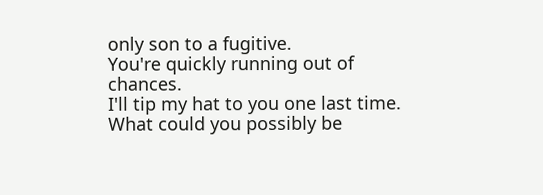only son to a fugitive.
You're quickly running out of chances.
I'll tip my hat to you one last time.
What could you possibly be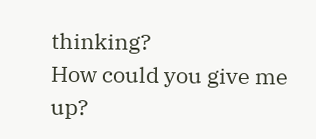thinking?
How could you give me up?